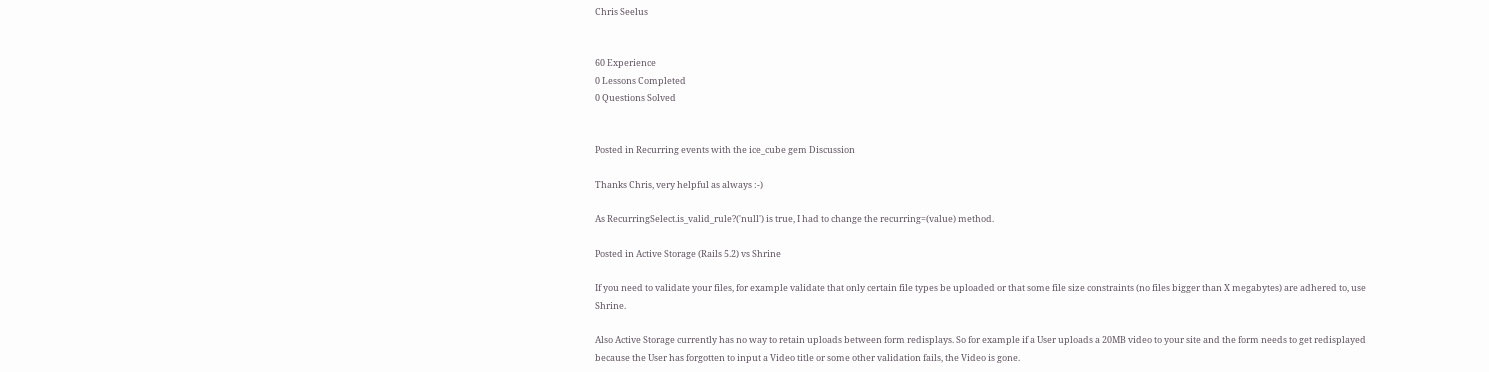Chris Seelus


60 Experience
0 Lessons Completed
0 Questions Solved


Posted in Recurring events with the ice_cube gem Discussion

Thanks Chris, very helpful as always :-)

As RecurringSelect.is_valid_rule?('null') is true, I had to change the recurring=(value) method.

Posted in Active Storage (Rails 5.2) vs Shrine

If you need to validate your files, for example validate that only certain file types be uploaded or that some file size constraints (no files bigger than X megabytes) are adhered to, use Shrine.

Also Active Storage currently has no way to retain uploads between form redisplays. So for example if a User uploads a 20MB video to your site and the form needs to get redisplayed because the User has forgotten to input a Video title or some other validation fails, the Video is gone.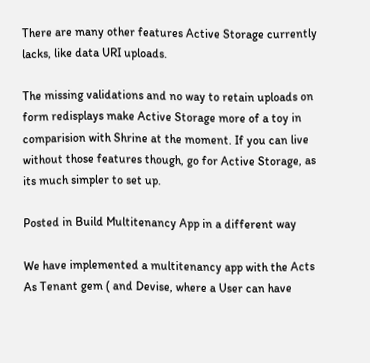There are many other features Active Storage currently lacks, like data URI uploads.

The missing validations and no way to retain uploads on form redisplays make Active Storage more of a toy in comparision with Shrine at the moment. If you can live without those features though, go for Active Storage, as its much simpler to set up.

Posted in Build Multitenancy App in a different way

We have implemented a multitenancy app with the Acts As Tenant gem ( and Devise, where a User can have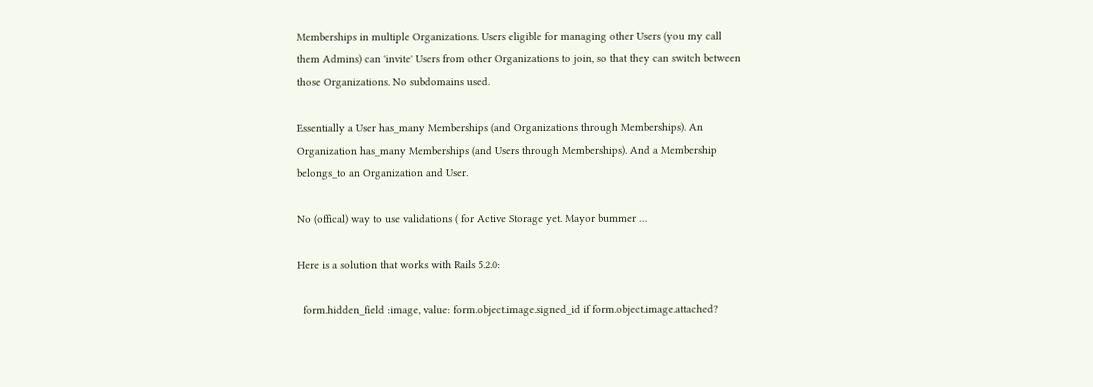Memberships in multiple Organizations. Users eligible for managing other Users (you my call them Admins) can 'invite' Users from other Organizations to join, so that they can switch between those Organizations. No subdomains used.

Essentially a User has_many Memberships (and Organizations through Memberships). An Organization has_many Memberships (and Users through Memberships). And a Membership belongs_to an Organization and User.

No (offical) way to use validations ( for Active Storage yet. Mayor bummer …

Here is a solution that works with Rails 5.2.0:

  form.hidden_field :image, value: form.object.image.signed_id if form.object.image.attached?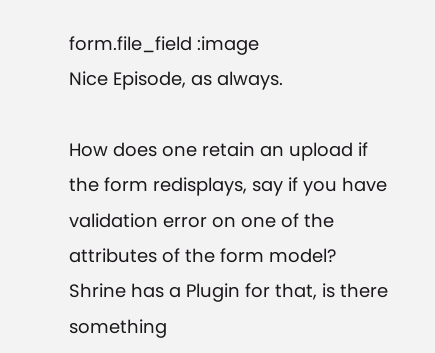form.file_field :image
Nice Episode, as always.

How does one retain an upload if the form redisplays, say if you have validation error on one of the attributes of the form model? Shrine has a Plugin for that, is there something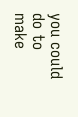you could do to make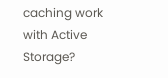caching work with Active Storage?